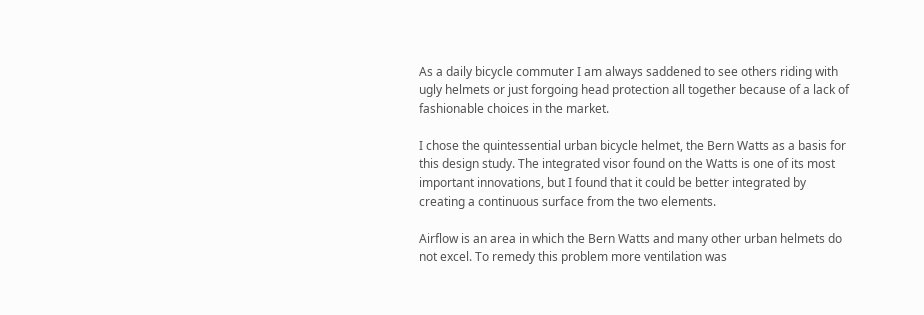As a daily bicycle commuter I am always saddened to see others riding with ugly helmets or just forgoing head protection all together because of a lack of fashionable choices in the market.

I chose the quintessential urban bicycle helmet, the Bern Watts as a basis for this design study. The integrated visor found on the Watts is one of its most important innovations, but I found that it could be better integrated by creating a continuous surface from the two elements.

Airflow is an area in which the Bern Watts and many other urban helmets do not excel. To remedy this problem more ventilation was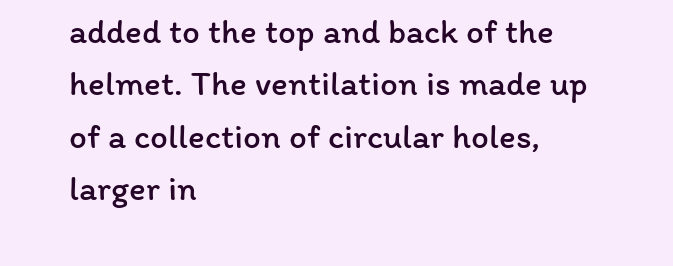added to the top and back of the helmet. The ventilation is made up of a collection of circular holes, larger in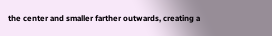the center and smaller farther outwards, creating a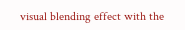visual blending effect with the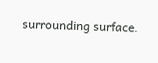surrounding surface.